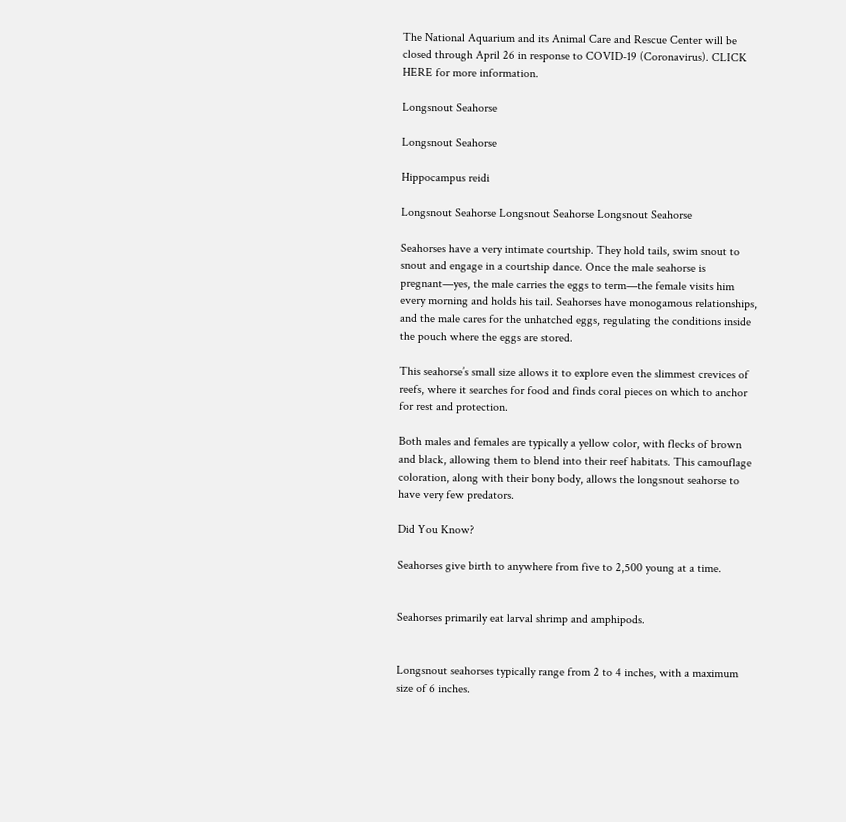The National Aquarium and its Animal Care and Rescue Center will be closed through April 26 in response to COVID-19 (Coronavirus). CLICK HERE for more information.

Longsnout Seahorse

Longsnout Seahorse

Hippocampus reidi

Longsnout Seahorse Longsnout Seahorse Longsnout Seahorse

Seahorses have a very intimate courtship. They hold tails, swim snout to snout and engage in a courtship dance. Once the male seahorse is pregnant—yes, the male carries the eggs to term—the female visits him every morning and holds his tail. Seahorses have monogamous relationships, and the male cares for the unhatched eggs, regulating the conditions inside the pouch where the eggs are stored.

This seahorse’s small size allows it to explore even the slimmest crevices of reefs, where it searches for food and finds coral pieces on which to anchor for rest and protection.

Both males and females are typically a yellow color, with flecks of brown and black, allowing them to blend into their reef habitats. This camouflage coloration, along with their bony body, allows the longsnout seahorse to have very few predators.

Did You Know?

Seahorses give birth to anywhere from five to 2,500 young at a time.


Seahorses primarily eat larval shrimp and amphipods.


Longsnout seahorses typically range from 2 to 4 inches, with a maximum size of 6 inches.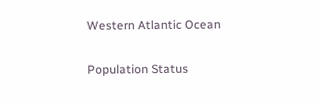Western Atlantic Ocean

Population Status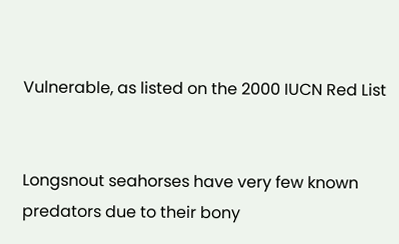Vulnerable, as listed on the 2000 IUCN Red List


Longsnout seahorses have very few known predators due to their bony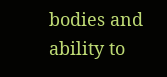bodies and ability to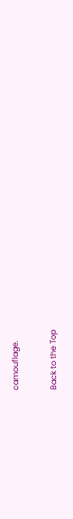camouflage.

Back to the Top